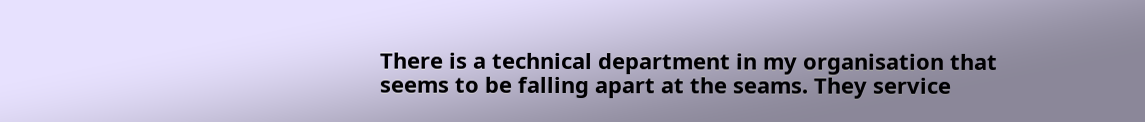There is a technical department in my organisation that seems to be falling apart at the seams. They service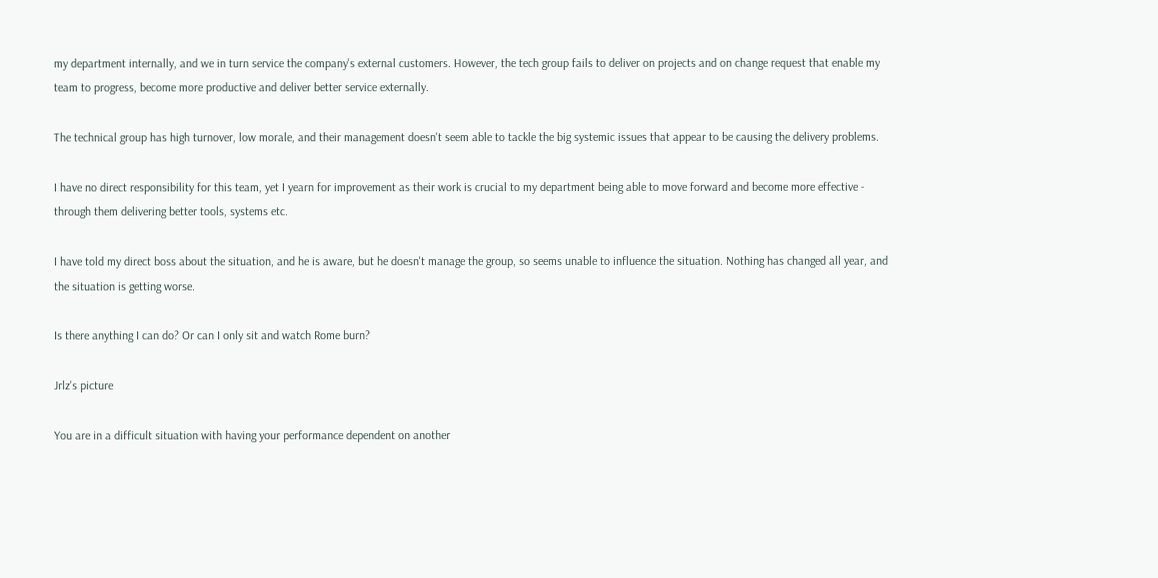my department internally, and we in turn service the company's external customers. However, the tech group fails to deliver on projects and on change request that enable my team to progress, become more productive and deliver better service externally.

The technical group has high turnover, low morale, and their management doesn't seem able to tackle the big systemic issues that appear to be causing the delivery problems.

I have no direct responsibility for this team, yet I yearn for improvement as their work is crucial to my department being able to move forward and become more effective - through them delivering better tools, systems etc.

I have told my direct boss about the situation, and he is aware, but he doesn't manage the group, so seems unable to influence the situation. Nothing has changed all year, and the situation is getting worse.

Is there anything I can do? Or can I only sit and watch Rome burn?

Jrlz's picture

You are in a difficult situation with having your performance dependent on another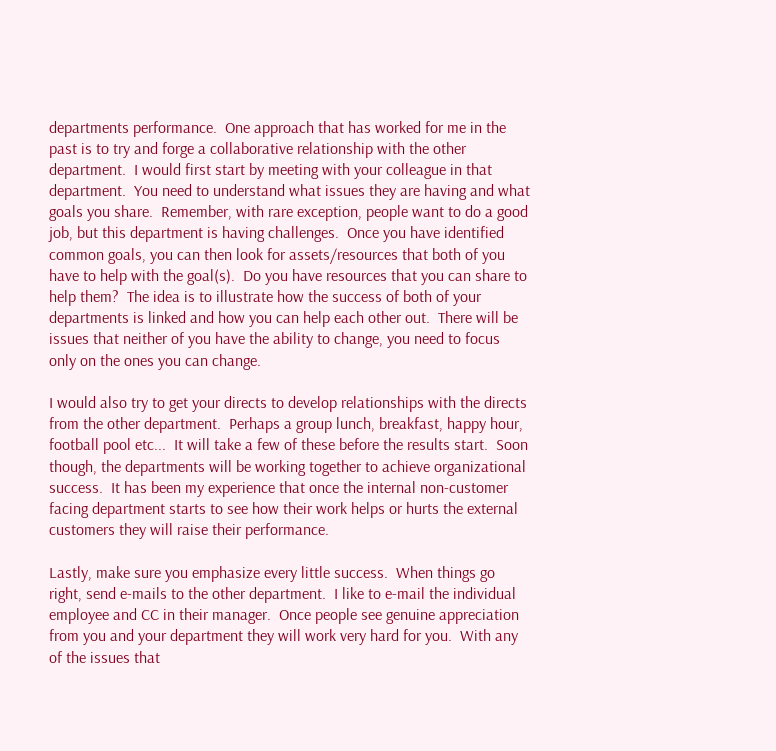departments performance.  One approach that has worked for me in the past is to try and forge a collaborative relationship with the other department.  I would first start by meeting with your colleague in that department.  You need to understand what issues they are having and what goals you share.  Remember, with rare exception, people want to do a good job, but this department is having challenges.  Once you have identified common goals, you can then look for assets/resources that both of you have to help with the goal(s).  Do you have resources that you can share to help them?  The idea is to illustrate how the success of both of your departments is linked and how you can help each other out.  There will be issues that neither of you have the ability to change, you need to focus only on the ones you can change.

I would also try to get your directs to develop relationships with the directs from the other department.  Perhaps a group lunch, breakfast, happy hour, football pool etc...  It will take a few of these before the results start.  Soon though, the departments will be working together to achieve organizational success.  It has been my experience that once the internal non-customer facing department starts to see how their work helps or hurts the external customers they will raise their performance.

Lastly, make sure you emphasize every little success.  When things go right, send e-mails to the other department.  I like to e-mail the individual employee and CC in their manager.  Once people see genuine appreciation from you and your department they will work very hard for you.  With any of the issues that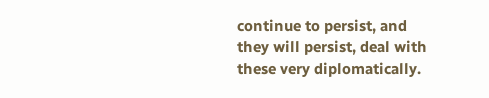continue to persist, and they will persist, deal with these very diplomatically.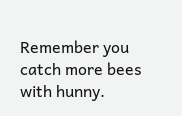Remember you catch more bees with hunny.